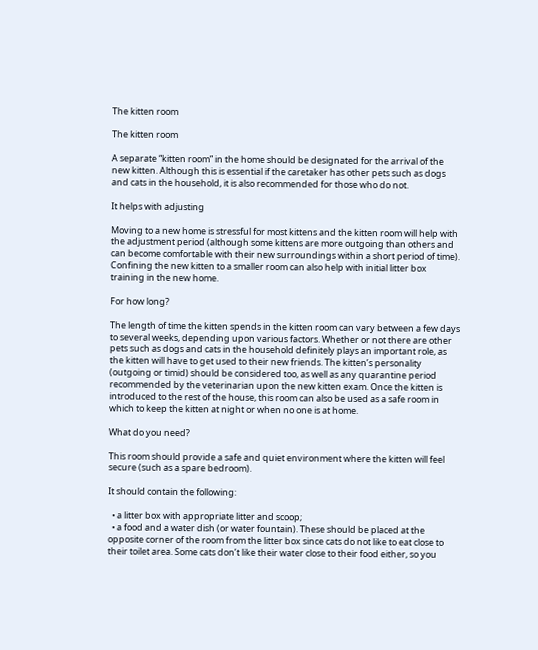The kitten room

The kitten room

A separate “kitten room” in the home should be designated for the arrival of the new kitten. Although this is essential if the caretaker has other pets such as dogs and cats in the household, it is also recommended for those who do not.

It helps with adjusting

Moving to a new home is stressful for most kittens and the kitten room will help with the adjustment period (although some kittens are more outgoing than others and can become comfortable with their new surroundings within a short period of time). Confining the new kitten to a smaller room can also help with initial litter box training in the new home.

For how long?

The length of time the kitten spends in the kitten room can vary between a few days to several weeks, depending upon various factors. Whether or not there are other pets such as dogs and cats in the household definitely plays an important role, as the kitten will have to get used to their new friends. The kitten’s personality (outgoing or timid) should be considered too, as well as any quarantine period recommended by the veterinarian upon the new kitten exam. Once the kitten is introduced to the rest of the house, this room can also be used as a safe room in which to keep the kitten at night or when no one is at home.

What do you need?

This room should provide a safe and quiet environment where the kitten will feel secure (such as a spare bedroom).

It should contain the following:

  • a litter box with appropriate litter and scoop;
  • a food and a water dish (or water fountain). These should be placed at the opposite corner of the room from the litter box since cats do not like to eat close to their toilet area. Some cats don’t like their water close to their food either, so you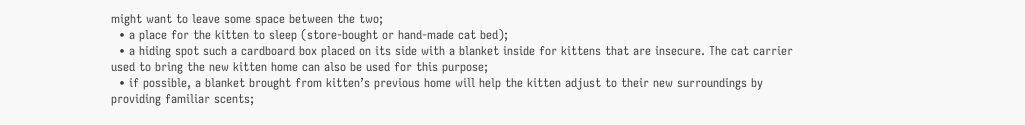might want to leave some space between the two;
  • a place for the kitten to sleep (store-bought or hand-made cat bed);
  • a hiding spot such a cardboard box placed on its side with a blanket inside for kittens that are insecure. The cat carrier used to bring the new kitten home can also be used for this purpose;
  • if possible, a blanket brought from kitten’s previous home will help the kitten adjust to their new surroundings by providing familiar scents;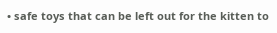• safe toys that can be left out for the kitten to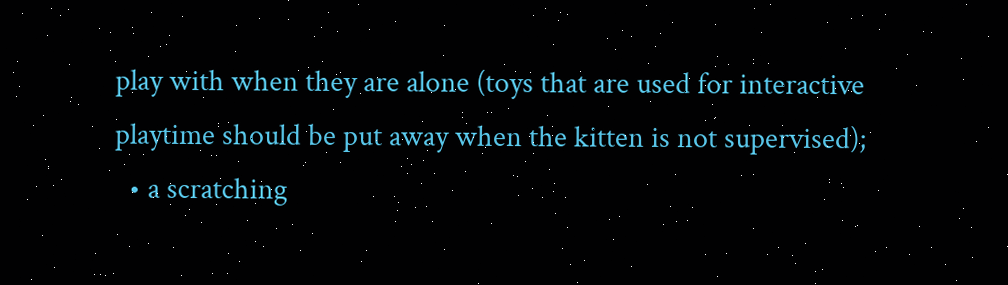play with when they are alone (toys that are used for interactive playtime should be put away when the kitten is not supervised);
  • a scratching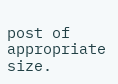post of appropriate size.